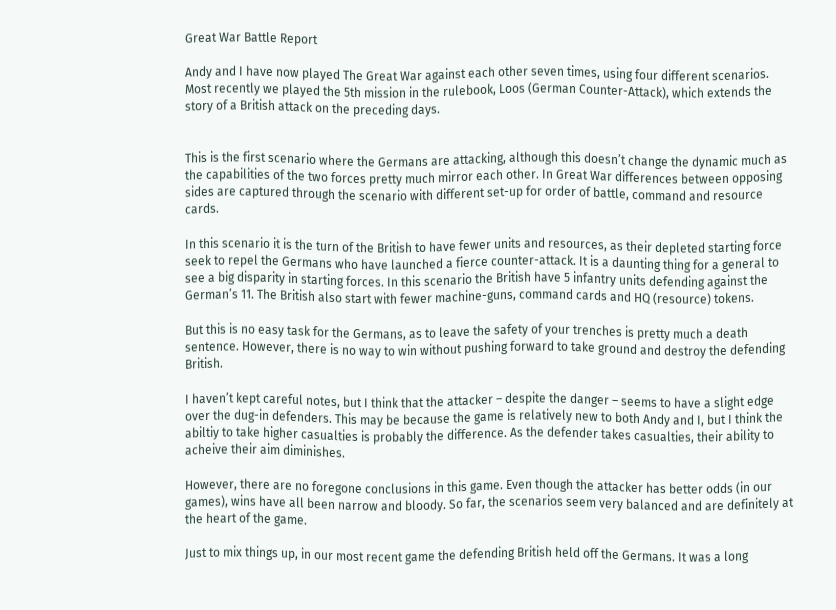Great War Battle Report

Andy and I have now played The Great War against each other seven times, using four different scenarios. Most recently we played the 5th mission in the rulebook, Loos (German Counter-Attack), which extends the story of a British attack on the preceding days.


This is the first scenario where the Germans are attacking, although this doesn’t change the dynamic much as the capabilities of the two forces pretty much mirror each other. In Great War differences between opposing sides are captured through the scenario with different set-up for order of battle, command and resource cards.

In this scenario it is the turn of the British to have fewer units and resources, as their depleted starting force seek to repel the Germans who have launched a fierce counter-attack. It is a daunting thing for a general to see a big disparity in starting forces. In this scenario the British have 5 infantry units defending against the German’s 11. The British also start with fewer machine-guns, command cards and HQ (resource) tokens.

But this is no easy task for the Germans, as to leave the safety of your trenches is pretty much a death sentence. However, there is no way to win without pushing forward to take ground and destroy the defending British.

I haven’t kept careful notes, but I think that the attacker – despite the danger – seems to have a slight edge over the dug-in defenders. This may be because the game is relatively new to both Andy and I, but I think the abiltiy to take higher casualties is probably the difference. As the defender takes casualties, their ability to acheive their aim diminishes.

However, there are no foregone conclusions in this game. Even though the attacker has better odds (in our games), wins have all been narrow and bloody. So far, the scenarios seem very balanced and are definitely at the heart of the game.

Just to mix things up, in our most recent game the defending British held off the Germans. It was a long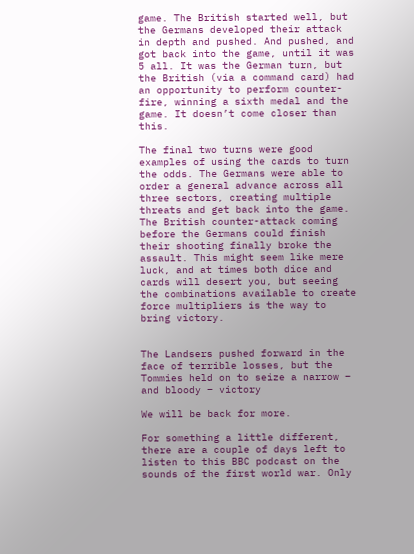game. The British started well, but the Germans developed their attack in depth and pushed. And pushed, and got back into the game, until it was 5 all. It was the German turn, but the British (via a command card) had an opportunity to perform counter-fire, winning a sixth medal and the game. It doesn’t come closer than this.

The final two turns were good examples of using the cards to turn the odds. The Germans were able to order a general advance across all three sectors, creating multiple threats and get back into the game.  The British counter-attack coming before the Germans could finish their shooting finally broke the assault. This might seem like mere luck, and at times both dice and cards will desert you, but seeing the combinations available to create force multipliers is the way to bring victory.


The Landsers pushed forward in the face of terrible losses, but the Tommies held on to seize a narrow – and bloody – victory

We will be back for more.

For something a little different, there are a couple of days left to listen to this BBC podcast on the sounds of the first world war. Only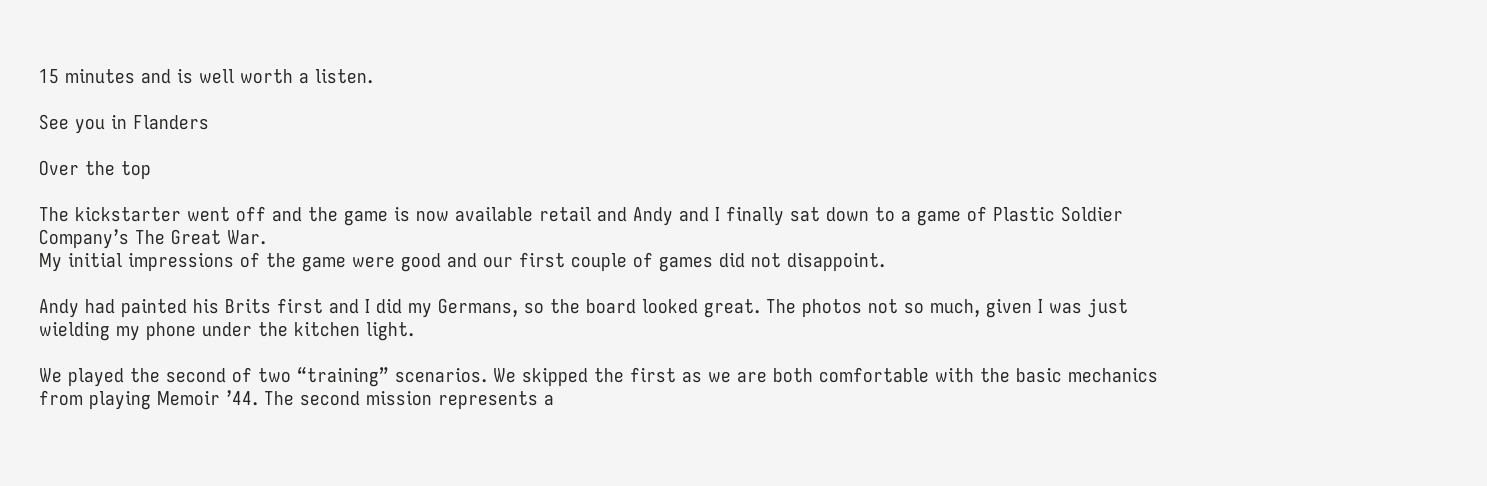15 minutes and is well worth a listen.

See you in Flanders

Over the top

The kickstarter went off and the game is now available retail and Andy and I finally sat down to a game of Plastic Soldier Company’s The Great War.
My initial impressions of the game were good and our first couple of games did not disappoint.

Andy had painted his Brits first and I did my Germans, so the board looked great. The photos not so much, given I was just wielding my phone under the kitchen light.

We played the second of two “training” scenarios. We skipped the first as we are both comfortable with the basic mechanics from playing Memoir ’44. The second mission represents a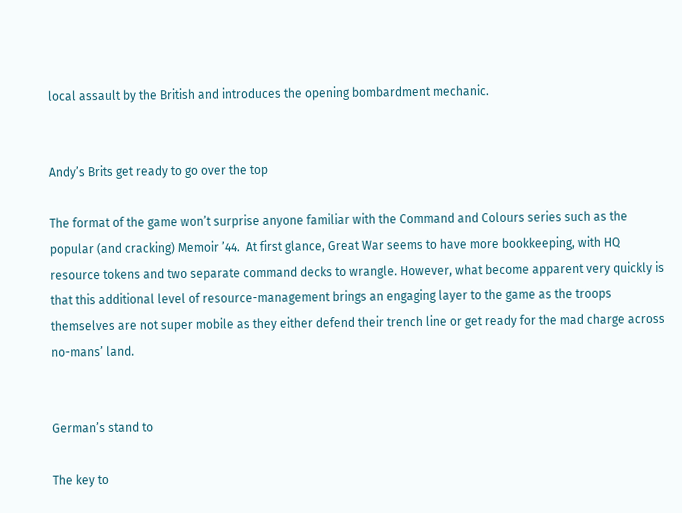local assault by the British and introduces the opening bombardment mechanic.


Andy’s Brits get ready to go over the top

The format of the game won’t surprise anyone familiar with the Command and Colours series such as the popular (and cracking) Memoir ’44.  At first glance, Great War seems to have more bookkeeping, with HQ resource tokens and two separate command decks to wrangle. However, what become apparent very quickly is that this additional level of resource-management brings an engaging layer to the game as the troops themselves are not super mobile as they either defend their trench line or get ready for the mad charge across no-mans’ land.


German’s stand to

The key to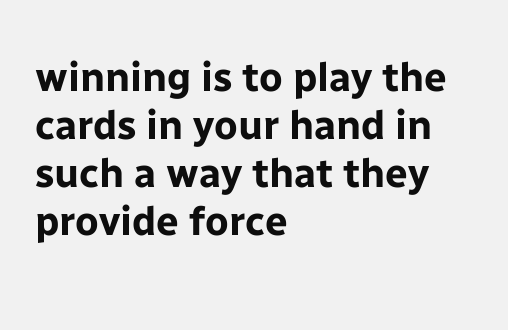winning is to play the cards in your hand in such a way that they provide force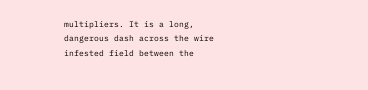multipliers. It is a long, dangerous dash across the wire infested field between the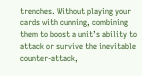trenches. Without playing your cards with cunning, combining them to boost a unit’s ability to attack or survive the inevitable counter-attack,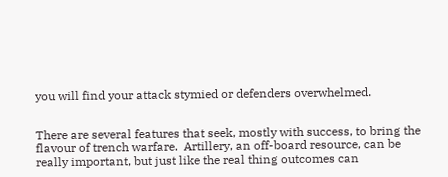you will find your attack stymied or defenders overwhelmed.


There are several features that seek, mostly with success, to bring the flavour of trench warfare.  Artillery, an off-board resource, can be really important, but just like the real thing outcomes can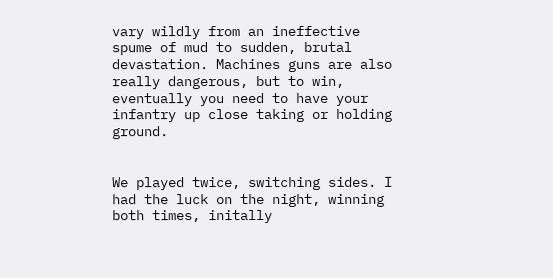vary wildly from an ineffective spume of mud to sudden, brutal devastation. Machines guns are also really dangerous, but to win, eventually you need to have your infantry up close taking or holding ground.


We played twice, switching sides. I had the luck on the night, winning both times, initally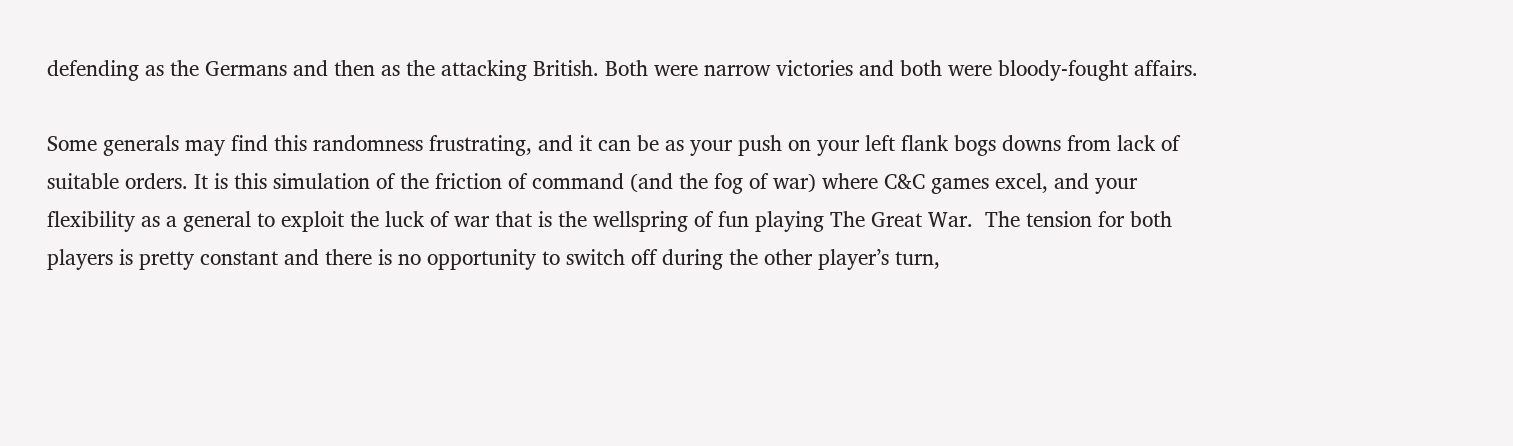defending as the Germans and then as the attacking British. Both were narrow victories and both were bloody-fought affairs.

Some generals may find this randomness frustrating, and it can be as your push on your left flank bogs downs from lack of suitable orders. It is this simulation of the friction of command (and the fog of war) where C&C games excel, and your flexibility as a general to exploit the luck of war that is the wellspring of fun playing The Great War.  The tension for both players is pretty constant and there is no opportunity to switch off during the other player’s turn,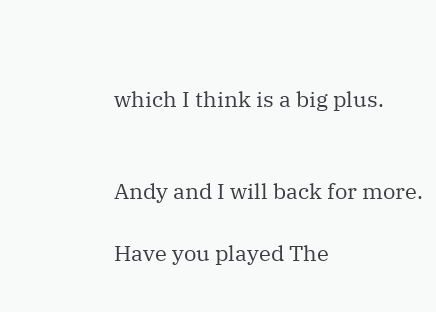which I think is a big plus.


Andy and I will back for more.

Have you played The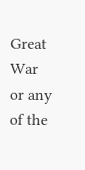Great War or any of the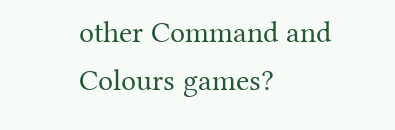other Command and Colours games?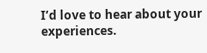I’d love to hear about your experiences.